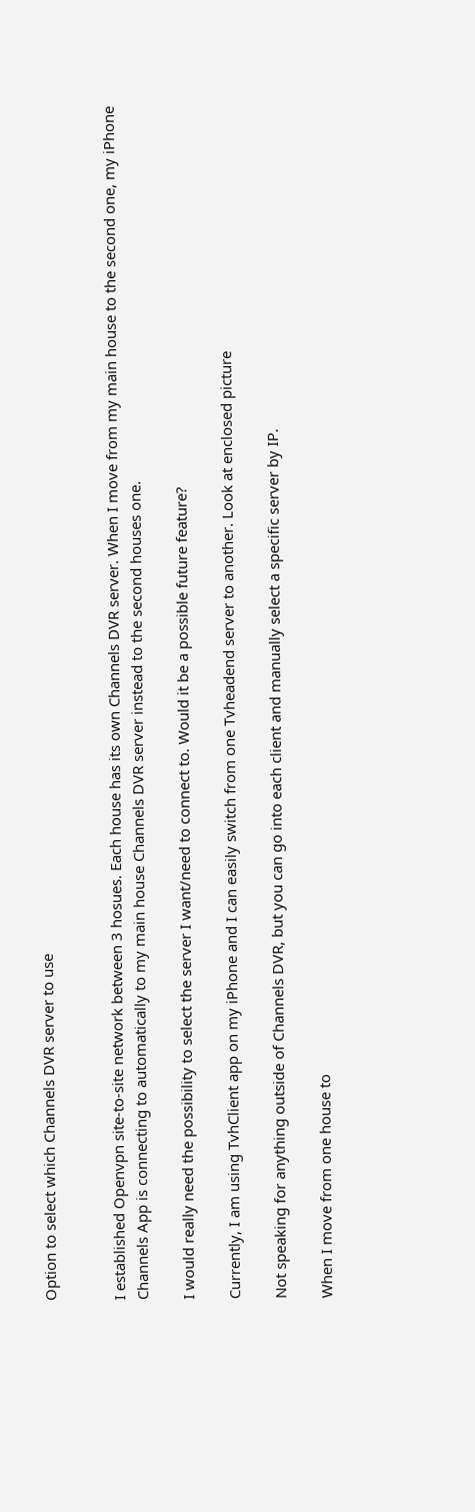Option to select which Channels DVR server to use


I established Openvpn site-to-site network between 3 hosues. Each house has its own Channels DVR server. When I move from my main house to the second one, my iPhone Channels App is connecting to automatically to my main house Channels DVR server instead to the second houses one.

I would really need the possibility to select the server I want/need to connect to. Would it be a possible future feature?

Currently, I am using TvhClient app on my iPhone and I can easily switch from one Tvheadend server to another. Look at enclosed picture

Not speaking for anything outside of Channels DVR, but you can go into each client and manually select a specific server by IP.

When I move from one house to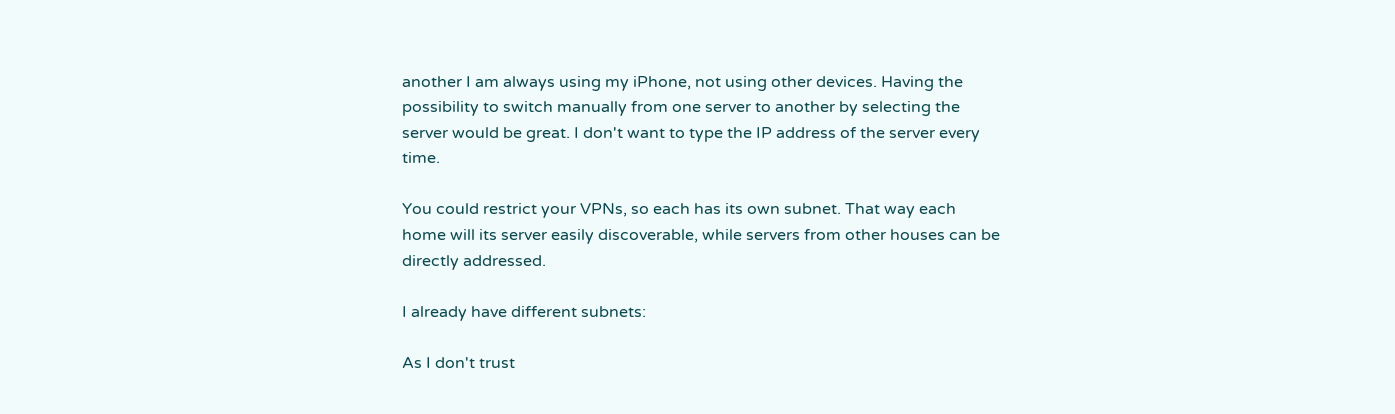another I am always using my iPhone, not using other devices. Having the possibility to switch manually from one server to another by selecting the server would be great. I don't want to type the IP address of the server every time.

You could restrict your VPNs, so each has its own subnet. That way each home will its server easily discoverable, while servers from other houses can be directly addressed.

I already have different subnets:

As I don't trust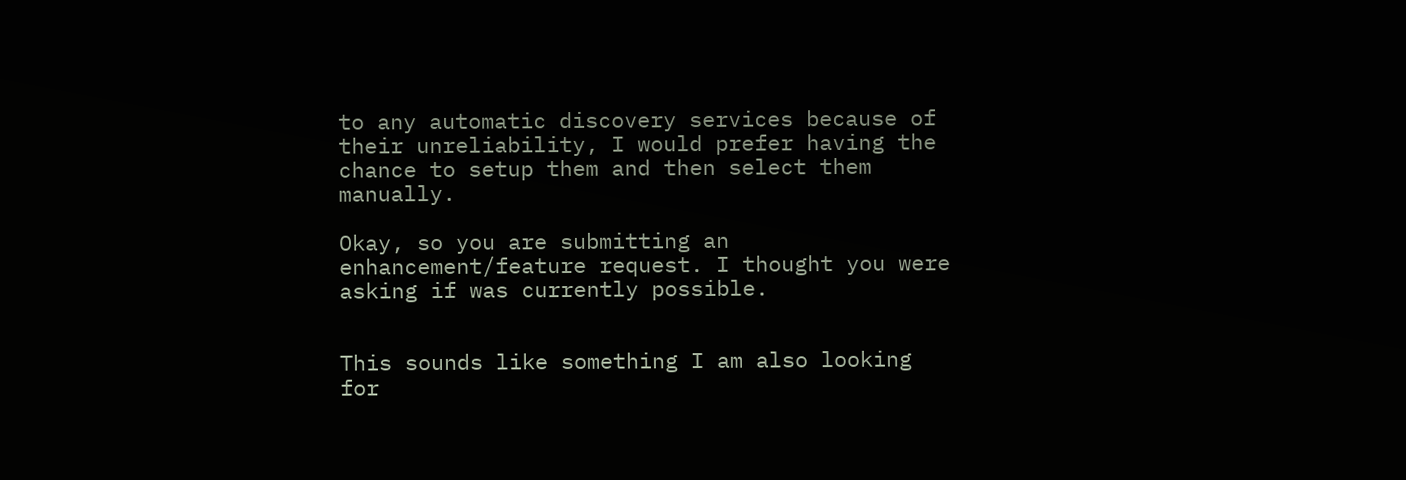to any automatic discovery services because of their unreliability, I would prefer having the chance to setup them and then select them manually.

Okay, so you are submitting an enhancement/feature request. I thought you were asking if was currently possible.


This sounds like something I am also looking for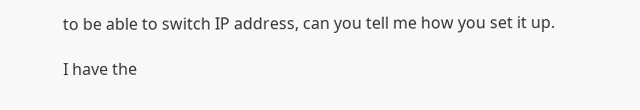to be able to switch IP address, can you tell me how you set it up.

I have the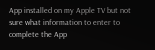App installed on my Apple TV but not sure what information to enter to complete the App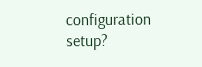configuration setup?